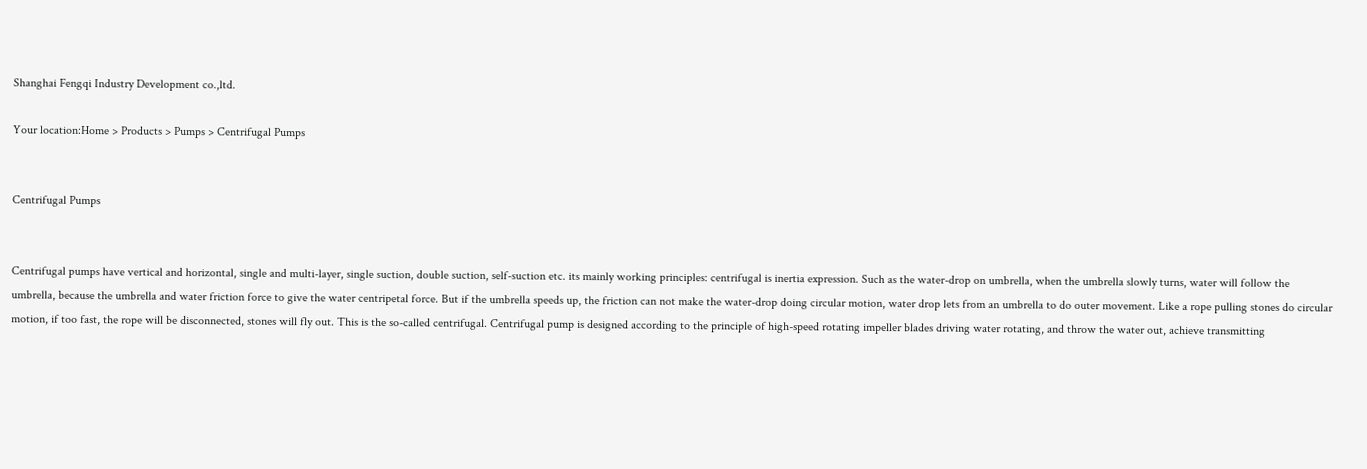Shanghai Fengqi Industry Development co.,ltd.

Your location:Home > Products > Pumps > Centrifugal Pumps


Centrifugal Pumps


Centrifugal pumps have vertical and horizontal, single and multi-layer, single suction, double suction, self-suction etc. its mainly working principles: centrifugal is inertia expression. Such as the water-drop on umbrella, when the umbrella slowly turns, water will follow the umbrella, because the umbrella and water friction force to give the water centripetal force. But if the umbrella speeds up, the friction can not make the water-drop doing circular motion, water drop lets from an umbrella to do outer movement. Like a rope pulling stones do circular motion, if too fast, the rope will be disconnected, stones will fly out. This is the so-called centrifugal. Centrifugal pump is designed according to the principle of high-speed rotating impeller blades driving water rotating, and throw the water out, achieve transmitting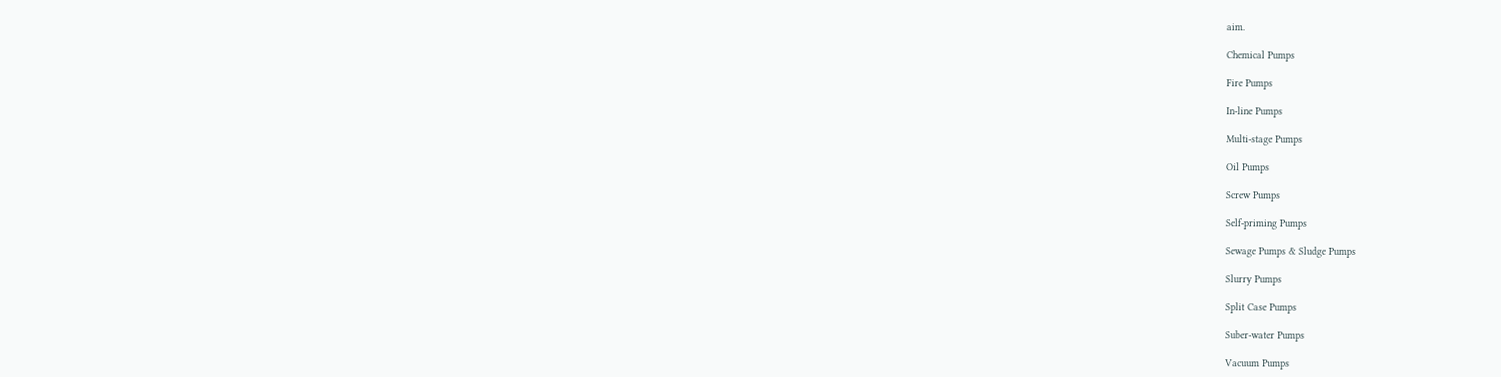aim.

Chemical Pumps

Fire Pumps

In-line Pumps

Multi-stage Pumps

Oil Pumps

Screw Pumps

Self-priming Pumps

Sewage Pumps & Sludge Pumps

Slurry Pumps

Split Case Pumps

Suber-water Pumps

Vacuum Pumps